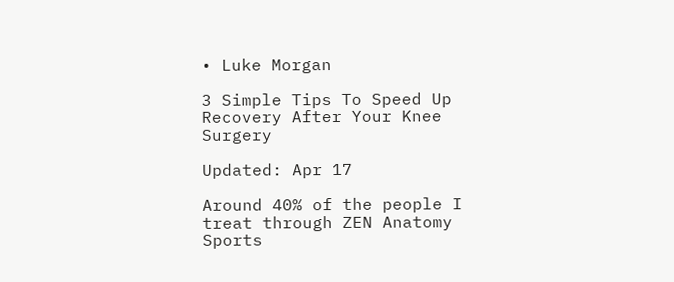• Luke Morgan

3 Simple Tips To Speed Up Recovery After Your Knee Surgery

Updated: Apr 17

Around 40% of the people I treat through ZEN Anatomy Sports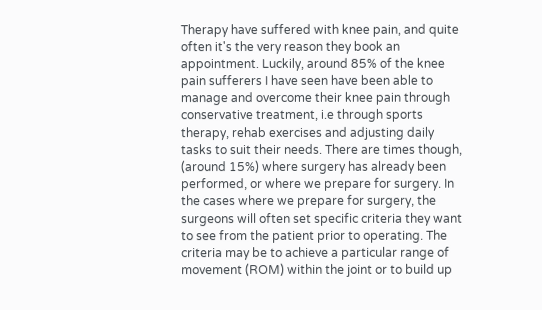Therapy have suffered with knee pain, and quite often it's the very reason they book an appointment. Luckily, around 85% of the knee pain sufferers I have seen have been able to manage and overcome their knee pain through conservative treatment, i.e through sports therapy, rehab exercises and adjusting daily tasks to suit their needs. There are times though, (around 15%) where surgery has already been performed, or where we prepare for surgery. In the cases where we prepare for surgery, the surgeons will often set specific criteria they want to see from the patient prior to operating. The criteria may be to achieve a particular range of movement (ROM) within the joint or to build up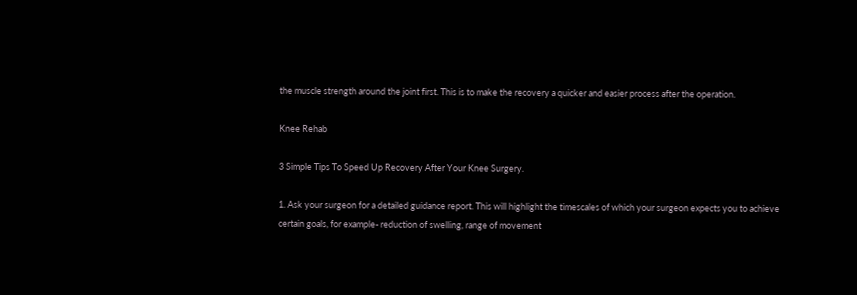the muscle strength around the joint first. This is to make the recovery a quicker and easier process after the operation.

Knee Rehab

3 Simple Tips To Speed Up Recovery After Your Knee Surgery.

1. Ask your surgeon for a detailed guidance report. This will highlight the timescales of which your surgeon expects you to achieve certain goals, for example- reduction of swelling, range of movement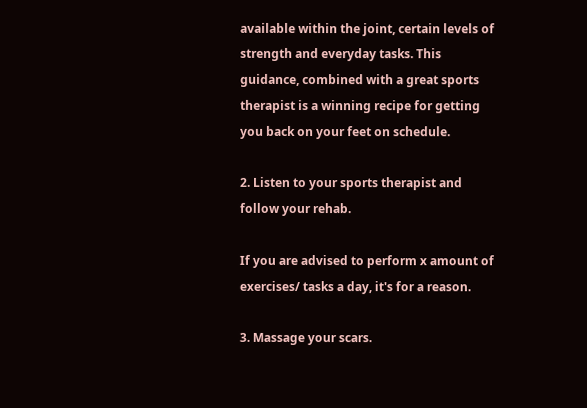available within the joint, certain levels of strength and everyday tasks. This guidance, combined with a great sports therapist is a winning recipe for getting you back on your feet on schedule.

2. Listen to your sports therapist and follow your rehab.

If you are advised to perform x amount of exercises/ tasks a day, it's for a reason.

3. Massage your scars.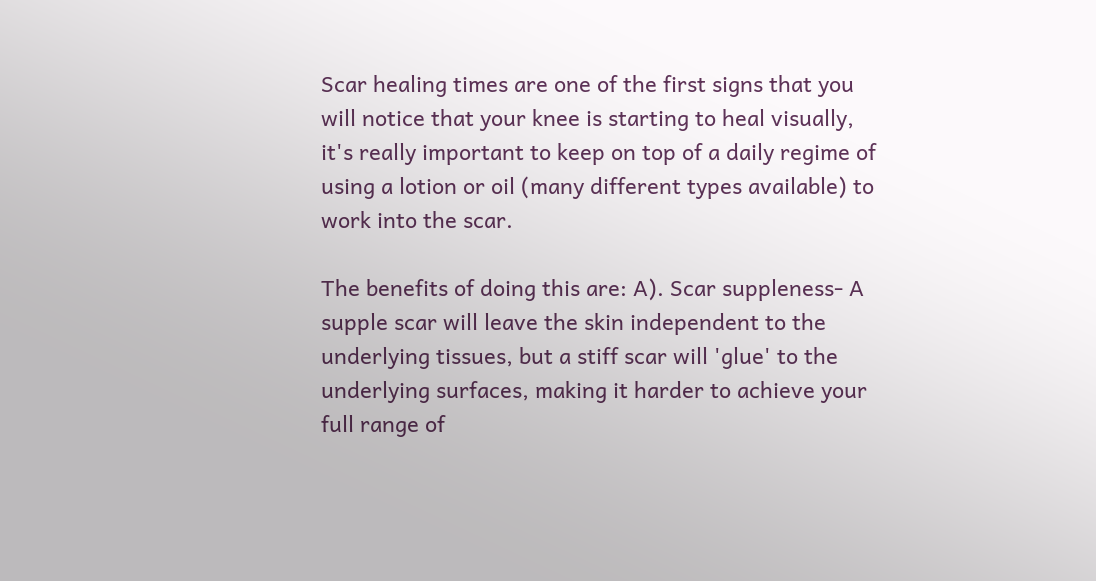Scar healing times are one of the first signs that you will notice that your knee is starting to heal visually, it's really important to keep on top of a daily regime of using a lotion or oil (many different types available) to work into the scar.

The benefits of doing this are: A). Scar suppleness- A supple scar will leave the skin independent to the underlying tissues, but a stiff scar will 'glue' to the underlying surfaces, making it harder to achieve your full range of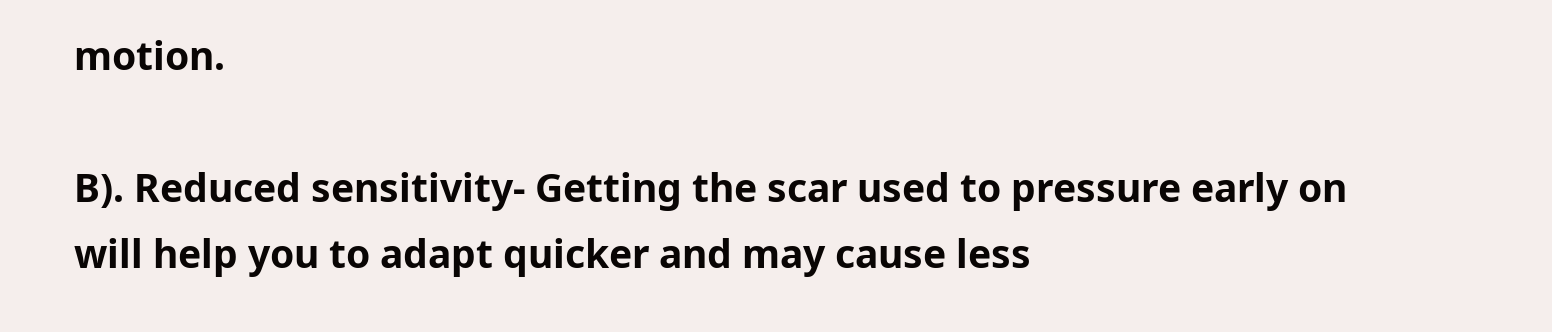motion.

B). Reduced sensitivity- Getting the scar used to pressure early on will help you to adapt quicker and may cause less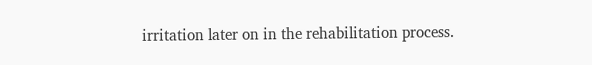irritation later on in the rehabilitation process.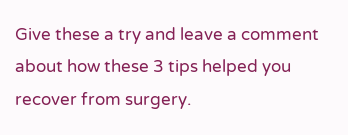Give these a try and leave a comment about how these 3 tips helped you recover from surgery.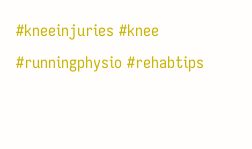#kneeinjuries #knee #runningphysio #rehabtips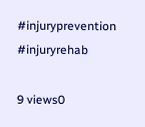#injuryprevention #injuryrehab

9 views0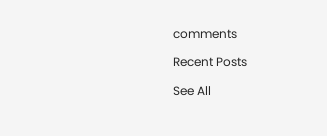comments

Recent Posts

See All